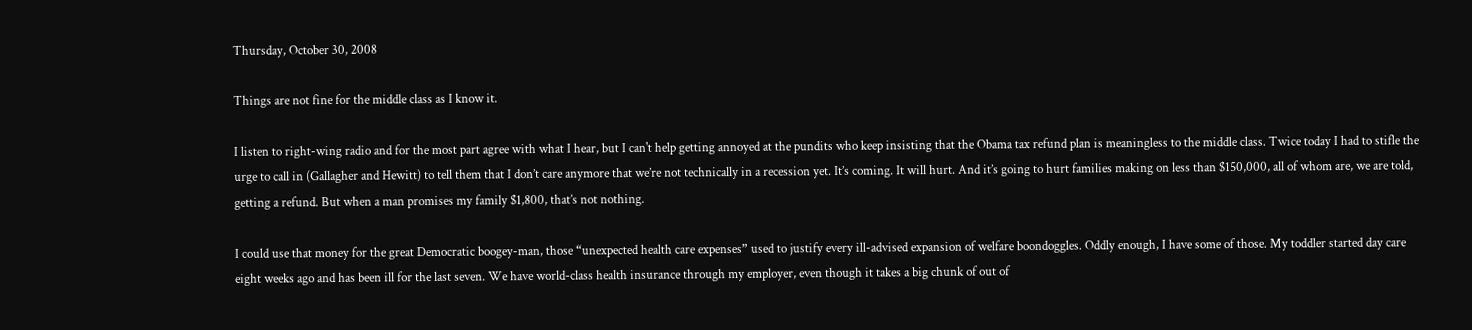Thursday, October 30, 2008

Things are not fine for the middle class as I know it.

I listen to right-wing radio and for the most part agree with what I hear, but I can't help getting annoyed at the pundits who keep insisting that the Obama tax refund plan is meaningless to the middle class. Twice today I had to stifle the urge to call in (Gallagher and Hewitt) to tell them that I don’t care anymore that we’re not technically in a recession yet. It’s coming. It will hurt. And it’s going to hurt families making on less than $150,000, all of whom are, we are told, getting a refund. But when a man promises my family $1,800, that’s not nothing.

I could use that money for the great Democratic boogey-man, those “unexpected health care expenses” used to justify every ill-advised expansion of welfare boondoggles. Oddly enough, I have some of those. My toddler started day care eight weeks ago and has been ill for the last seven. We have world-class health insurance through my employer, even though it takes a big chunk of out of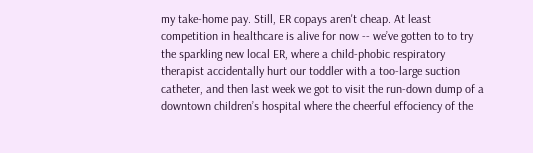my take-home pay. Still, ER copays aren't cheap. At least competition in healthcare is alive for now -- we’ve gotten to to try the sparkling new local ER, where a child-phobic respiratory therapist accidentally hurt our toddler with a too-large suction catheter, and then last week we got to visit the run-down dump of a downtown children’s hospital where the cheerful effociency of the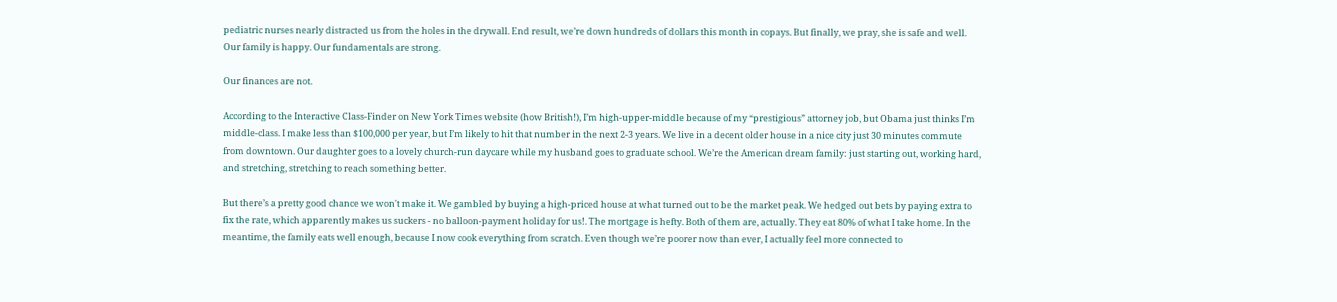pediatric nurses nearly distracted us from the holes in the drywall. End result, we’re down hundreds of dollars this month in copays. But finally, we pray, she is safe and well. Our family is happy. Our fundamentals are strong.

Our finances are not.

According to the Interactive Class-Finder on New York Times website (how British!), I’m high-upper-middle because of my “prestigious” attorney job, but Obama just thinks I’m middle-class. I make less than $100,000 per year, but I’m likely to hit that number in the next 2-3 years. We live in a decent older house in a nice city just 30 minutes commute from downtown. Our daughter goes to a lovely church-run daycare while my husband goes to graduate school. We’re the American dream family: just starting out, working hard, and stretching, stretching to reach something better.

But there’s a pretty good chance we won't make it. We gambled by buying a high-priced house at what turned out to be the market peak. We hedged out bets by paying extra to fix the rate, which apparently makes us suckers - no balloon-payment holiday for us!. The mortgage is hefty. Both of them are, actually. They eat 80% of what I take home. In the meantime, the family eats well enough, because I now cook everything from scratch. Even though we’re poorer now than ever, I actually feel more connected to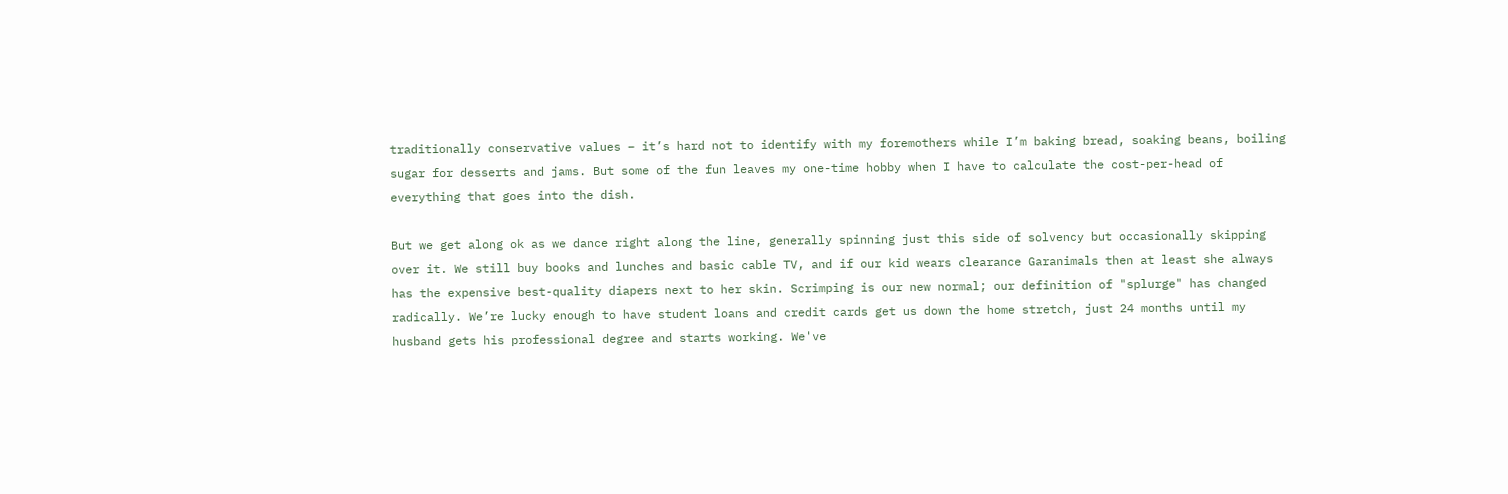traditionally conservative values – it’s hard not to identify with my foremothers while I’m baking bread, soaking beans, boiling sugar for desserts and jams. But some of the fun leaves my one-time hobby when I have to calculate the cost-per-head of everything that goes into the dish.

But we get along ok as we dance right along the line, generally spinning just this side of solvency but occasionally skipping over it. We still buy books and lunches and basic cable TV, and if our kid wears clearance Garanimals then at least she always has the expensive best-quality diapers next to her skin. Scrimping is our new normal; our definition of "splurge" has changed radically. We’re lucky enough to have student loans and credit cards get us down the home stretch, just 24 months until my husband gets his professional degree and starts working. We've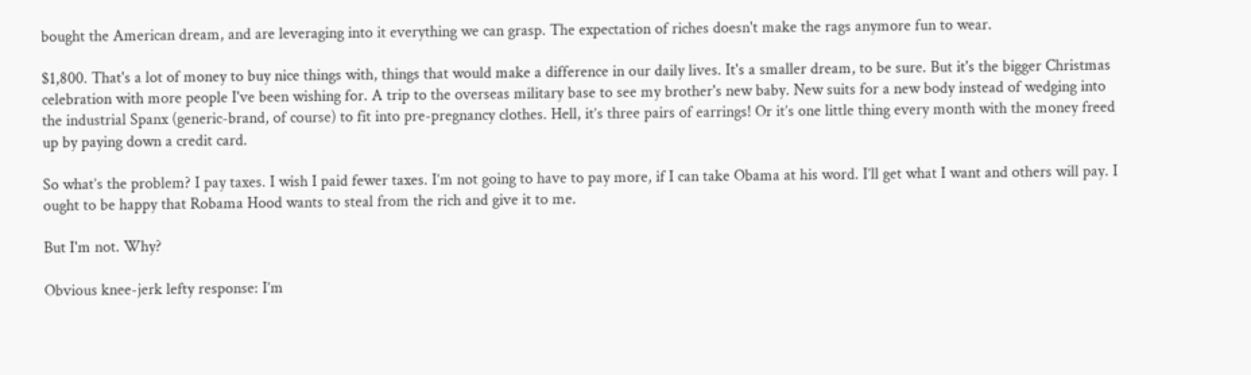bought the American dream, and are leveraging into it everything we can grasp. The expectation of riches doesn't make the rags anymore fun to wear.

$1,800. That's a lot of money to buy nice things with, things that would make a difference in our daily lives. It's a smaller dream, to be sure. But it's the bigger Christmas celebration with more people I've been wishing for. A trip to the overseas military base to see my brother's new baby. New suits for a new body instead of wedging into the industrial Spanx (generic-brand, of course) to fit into pre-pregnancy clothes. Hell, it’s three pairs of earrings! Or it’s one little thing every month with the money freed up by paying down a credit card.

So what’s the problem? I pay taxes. I wish I paid fewer taxes. I’m not going to have to pay more, if I can take Obama at his word. I’ll get what I want and others will pay. I ought to be happy that Robama Hood wants to steal from the rich and give it to me.

But I'm not. Why?

Obvious knee-jerk lefty response: I’m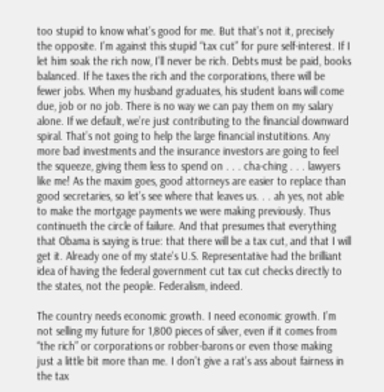too stupid to know what’s good for me. But that’s not it, precisely the opposite. I’m against this stupid “tax cut” for pure self-interest. If I let him soak the rich now, I’ll never be rich. Debts must be paid, books balanced. If he taxes the rich and the corporations, there will be fewer jobs. When my husband graduates, his student loans will come due, job or no job. There is no way we can pay them on my salary alone. If we default, we’re just contributing to the financial downward spiral. That’s not going to help the large financial instutitions. Any more bad investments and the insurance investors are going to feel the squeeze, giving them less to spend on . . . cha-ching . . . lawyers like me! As the maxim goes, good attorneys are easier to replace than good secretaries, so let’s see where that leaves us. . . ah yes, not able to make the mortgage payments we were making previously. Thus continueth the circle of failure. And that presumes that everything that Obama is saying is true: that there will be a tax cut, and that I will get it. Already one of my state's U.S. Representative had the brilliant idea of having the federal government cut tax cut checks directly to the states, not the people. Federalism, indeed.

The country needs economic growth. I need economic growth. I’m not selling my future for 1,800 pieces of silver, even if it comes from “the rich” or corporations or robber-barons or even those making just a little bit more than me. I don’t give a rat’s ass about fairness in the tax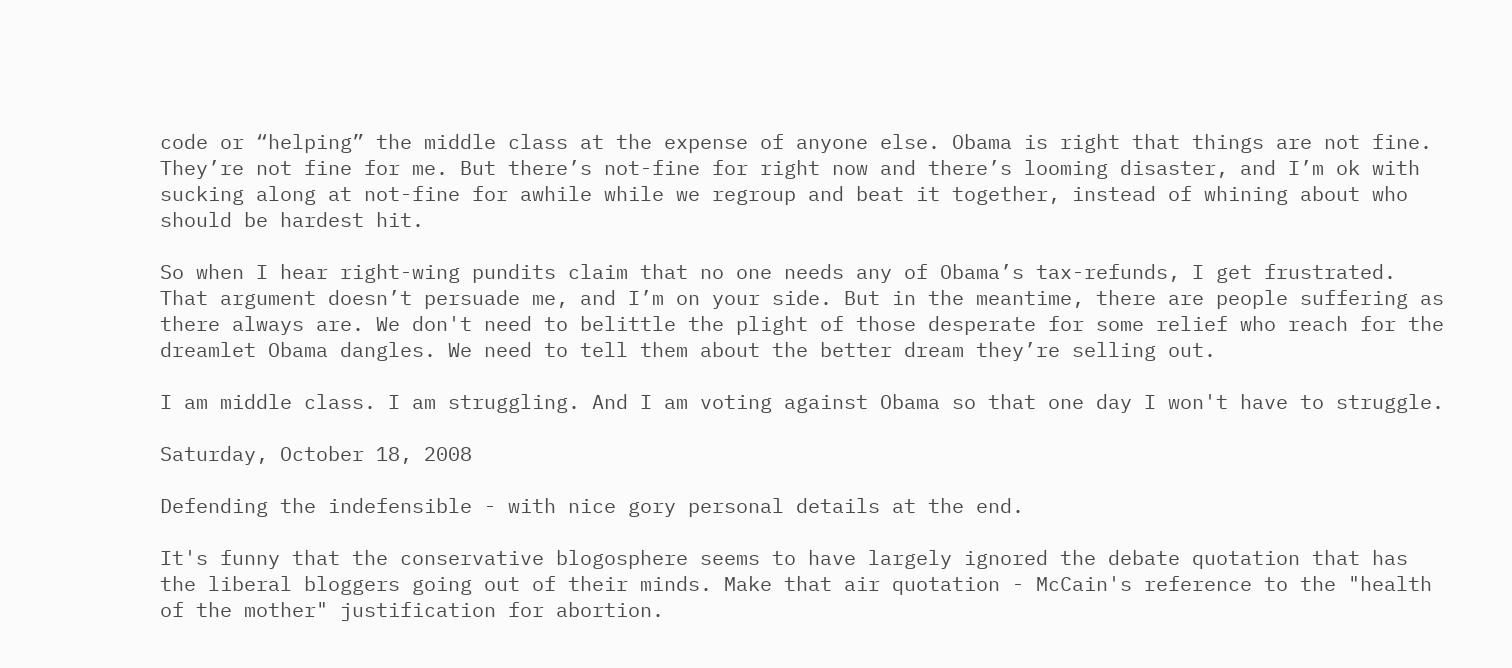code or “helping” the middle class at the expense of anyone else. Obama is right that things are not fine. They’re not fine for me. But there’s not-fine for right now and there’s looming disaster, and I’m ok with sucking along at not-fine for awhile while we regroup and beat it together, instead of whining about who should be hardest hit.

So when I hear right-wing pundits claim that no one needs any of Obama’s tax-refunds, I get frustrated. That argument doesn’t persuade me, and I’m on your side. But in the meantime, there are people suffering as there always are. We don't need to belittle the plight of those desperate for some relief who reach for the dreamlet Obama dangles. We need to tell them about the better dream they’re selling out.

I am middle class. I am struggling. And I am voting against Obama so that one day I won't have to struggle.

Saturday, October 18, 2008

Defending the indefensible - with nice gory personal details at the end.

It's funny that the conservative blogosphere seems to have largely ignored the debate quotation that has the liberal bloggers going out of their minds. Make that air quotation - McCain's reference to the "health of the mother" justification for abortion.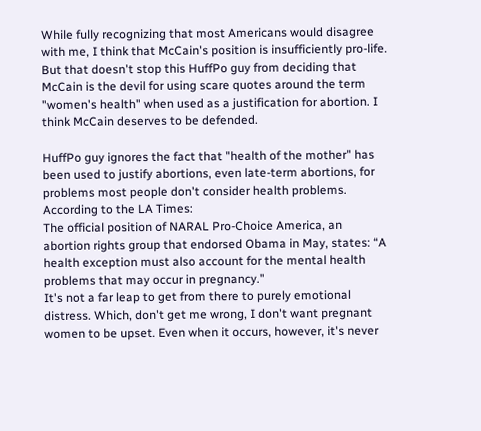While fully recognizing that most Americans would disagree with me, I think that McCain's position is insufficiently pro-life. But that doesn't stop this HuffPo guy from deciding that McCain is the devil for using scare quotes around the term "women's health" when used as a justification for abortion. I think McCain deserves to be defended.

HuffPo guy ignores the fact that "health of the mother" has been used to justify abortions, even late-term abortions, for problems most people don't consider health problems. According to the LA Times:
The official position of NARAL Pro-Choice America, an abortion rights group that endorsed Obama in May, states: “A health exception must also account for the mental health problems that may occur in pregnancy."
It's not a far leap to get from there to purely emotional distress. Which, don't get me wrong, I don't want pregnant women to be upset. Even when it occurs, however, it's never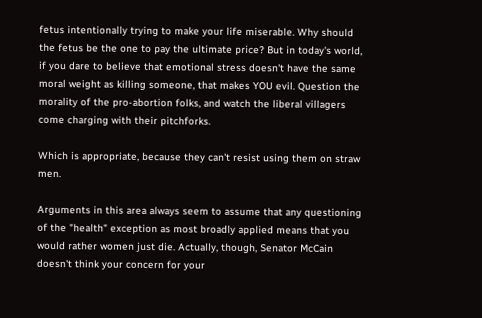fetus intentionally trying to make your life miserable. Why should the fetus be the one to pay the ultimate price? But in today's world, if you dare to believe that emotional stress doesn't have the same moral weight as killing someone, that makes YOU evil. Question the morality of the pro-abortion folks, and watch the liberal villagers come charging with their pitchforks.

Which is appropriate, because they can't resist using them on straw men.

Arguments in this area always seem to assume that any questioning of the "health" exception as most broadly applied means that you would rather women just die. Actually, though, Senator McCain doesn't think your concern for your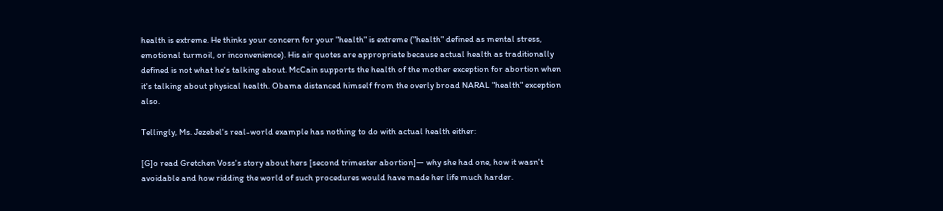health is extreme. He thinks your concern for your "health" is extreme ("health" defined as mental stress, emotional turmoil, or inconvenience). His air quotes are appropriate because actual health as traditionally defined is not what he's talking about. McCain supports the health of the mother exception for abortion when it's talking about physical health. Obama distanced himself from the overly broad NARAL "health" exception also.

Tellingly, Ms. Jezebel's real-world example has nothing to do with actual health either:

[G]o read Gretchen Voss's story about hers [second trimester abortion]— why she had one, how it wasn't avoidable and how ridding the world of such procedures would have made her life much harder.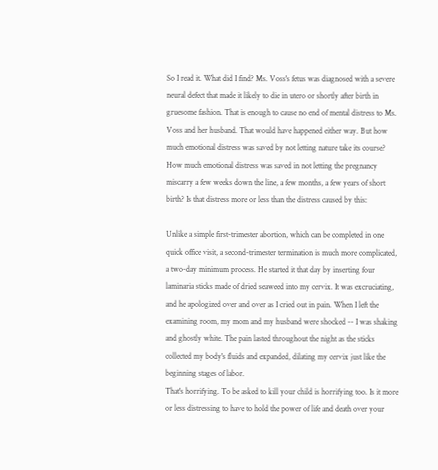So I read it. What did I find? Ms. Voss's fetus was diagnosed with a severe neural defect that made it likely to die in utero or shortly after birth in gruesome fashion. That is enough to cause no end of mental distress to Ms. Voss and her husband. That would have happened either way. But how much emotional distress was saved by not letting nature take its course? How much emotional distress was saved in not letting the pregnancy miscarry a few weeks down the line, a few months, a few years of short birth? Is that distress more or less than the distress caused by this:

Unlike a simple first-trimester abortion, which can be completed in one quick office visit, a second-trimester termination is much more complicated, a two-day minimum process. He started it that day by inserting four laminaria sticks made of dried seaweed into my cervix. It was excruciating, and he apologized over and over as I cried out in pain. When I left the examining room, my mom and my husband were shocked -- I was shaking and ghostly white. The pain lasted throughout the night as the sticks collected my body's fluids and expanded, dilating my cervix just like the beginning stages of labor.
That's horrifying. To be asked to kill your child is horrifying too. Is it more or less distressing to have to hold the power of life and death over your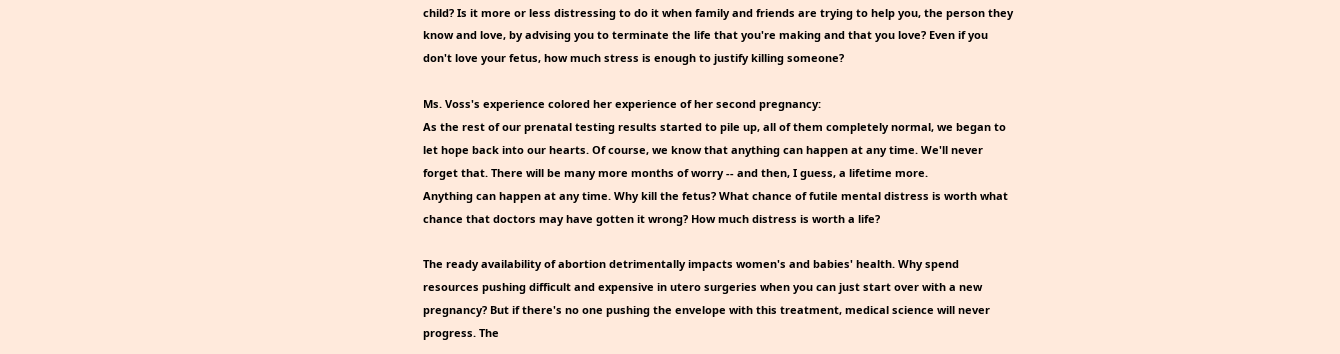child? Is it more or less distressing to do it when family and friends are trying to help you, the person they know and love, by advising you to terminate the life that you're making and that you love? Even if you don't love your fetus, how much stress is enough to justify killing someone?

Ms. Voss's experience colored her experience of her second pregnancy:
As the rest of our prenatal testing results started to pile up, all of them completely normal, we began to let hope back into our hearts. Of course, we know that anything can happen at any time. We'll never forget that. There will be many more months of worry -- and then, I guess, a lifetime more.
Anything can happen at any time. Why kill the fetus? What chance of futile mental distress is worth what chance that doctors may have gotten it wrong? How much distress is worth a life?

The ready availability of abortion detrimentally impacts women's and babies' health. Why spend resources pushing difficult and expensive in utero surgeries when you can just start over with a new pregnancy? But if there's no one pushing the envelope with this treatment, medical science will never progress. The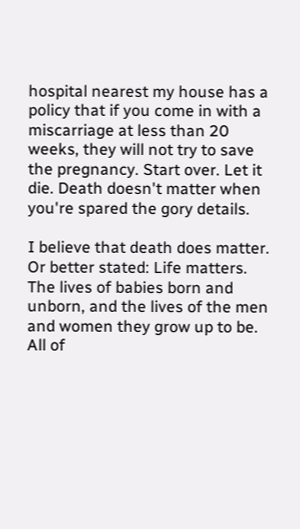hospital nearest my house has a policy that if you come in with a miscarriage at less than 20 weeks, they will not try to save the pregnancy. Start over. Let it die. Death doesn't matter when you're spared the gory details.

I believe that death does matter. Or better stated: Life matters. The lives of babies born and unborn, and the lives of the men and women they grow up to be. All of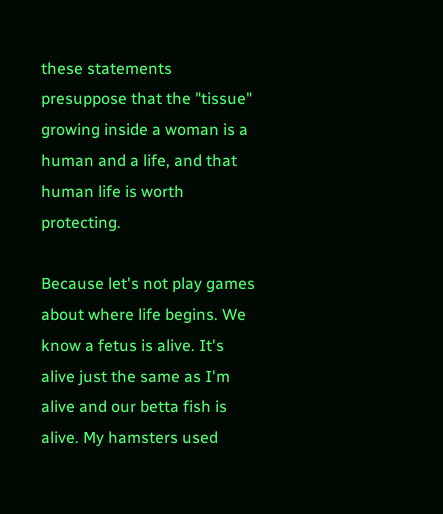these statements presuppose that the "tissue" growing inside a woman is a human and a life, and that human life is worth protecting.

Because let's not play games about where life begins. We know a fetus is alive. It's alive just the same as I'm alive and our betta fish is alive. My hamsters used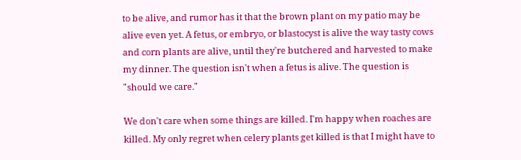to be alive, and rumor has it that the brown plant on my patio may be alive even yet. A fetus, or embryo, or blastocyst is alive the way tasty cows and corn plants are alive, until they're butchered and harvested to make my dinner. The question isn't when a fetus is alive. The question is "should we care."

We don't care when some things are killed. I'm happy when roaches are killed. My only regret when celery plants get killed is that I might have to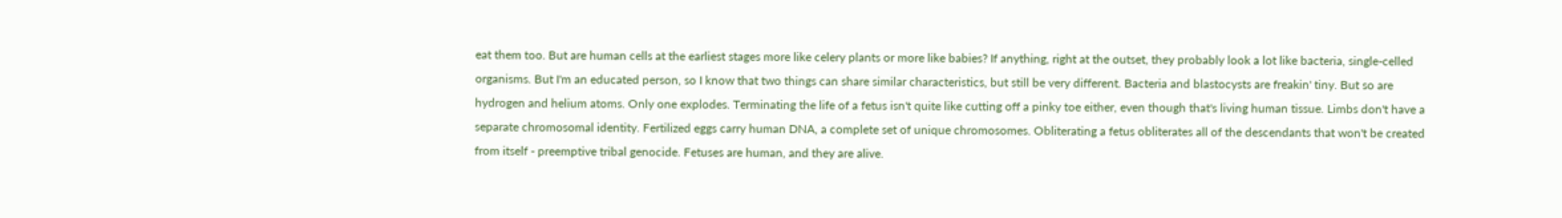eat them too. But are human cells at the earliest stages more like celery plants or more like babies? If anything, right at the outset, they probably look a lot like bacteria, single-celled organisms. But I'm an educated person, so I know that two things can share similar characteristics, but still be very different. Bacteria and blastocysts are freakin' tiny. But so are hydrogen and helium atoms. Only one explodes. Terminating the life of a fetus isn't quite like cutting off a pinky toe either, even though that's living human tissue. Limbs don't have a separate chromosomal identity. Fertilized eggs carry human DNA, a complete set of unique chromosomes. Obliterating a fetus obliterates all of the descendants that won't be created from itself - preemptive tribal genocide. Fetuses are human, and they are alive.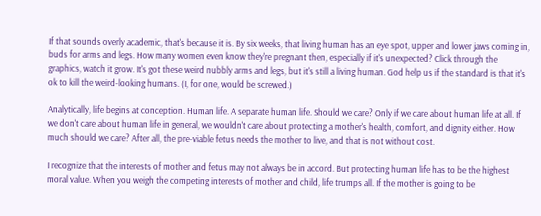If that sounds overly academic, that's because it is. By six weeks, that living human has an eye spot, upper and lower jaws coming in, buds for arms and legs. How many women even know they're pregnant then, especially if it's unexpected? Click through the graphics, watch it grow. It's got these weird nubbly arms and legs, but it's still a living human. God help us if the standard is that it's ok to kill the weird-looking humans. (I, for one, would be screwed.)

Analytically, life begins at conception. Human life. A separate human life. Should we care? Only if we care about human life at all. If we don't care about human life in general, we wouldn't care about protecting a mother's health, comfort, and dignity either. How much should we care? After all, the pre-viable fetus needs the mother to live, and that is not without cost.

I recognize that the interests of mother and fetus may not always be in accord. But protecting human life has to be the highest moral value. When you weigh the competing interests of mother and child, life trumps all. If the mother is going to be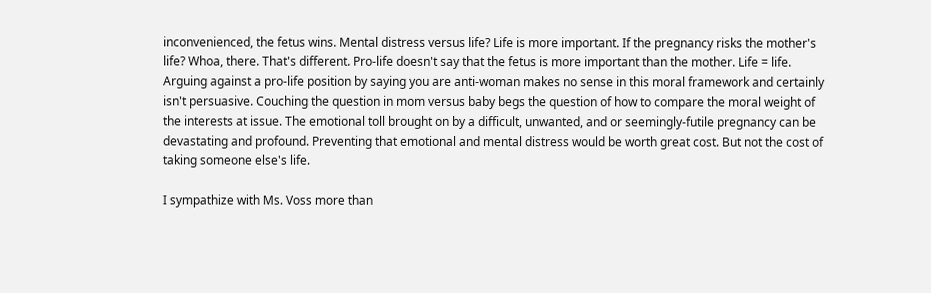inconvenienced, the fetus wins. Mental distress versus life? Life is more important. If the pregnancy risks the mother's life? Whoa, there. That's different. Pro-life doesn't say that the fetus is more important than the mother. Life = life. Arguing against a pro-life position by saying you are anti-woman makes no sense in this moral framework and certainly isn't persuasive. Couching the question in mom versus baby begs the question of how to compare the moral weight of the interests at issue. The emotional toll brought on by a difficult, unwanted, and or seemingly-futile pregnancy can be devastating and profound. Preventing that emotional and mental distress would be worth great cost. But not the cost of taking someone else's life.

I sympathize with Ms. Voss more than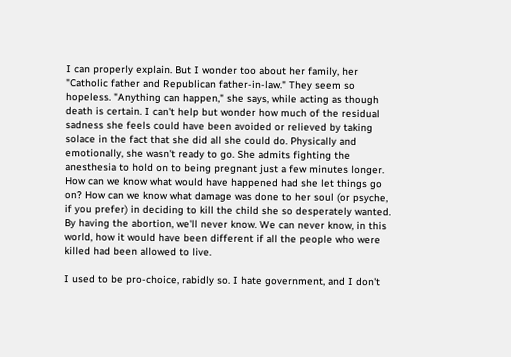I can properly explain. But I wonder too about her family, her "Catholic father and Republican father-in-law." They seem so hopeless. "Anything can happen," she says, while acting as though death is certain. I can't help but wonder how much of the residual sadness she feels could have been avoided or relieved by taking solace in the fact that she did all she could do. Physically and emotionally, she wasn't ready to go. She admits fighting the anesthesia to hold on to being pregnant just a few minutes longer. How can we know what would have happened had she let things go on? How can we know what damage was done to her soul (or psyche, if you prefer) in deciding to kill the child she so desperately wanted. By having the abortion, we'll never know. We can never know, in this world, how it would have been different if all the people who were killed had been allowed to live.

I used to be pro-choice, rabidly so. I hate government, and I don't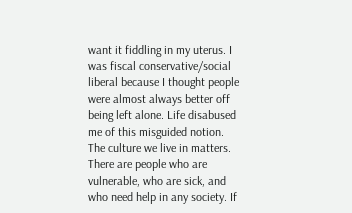want it fiddling in my uterus. I was fiscal conservative/social liberal because I thought people were almost always better off being left alone. Life disabused me of this misguided notion. The culture we live in matters. There are people who are vulnerable, who are sick, and who need help in any society. If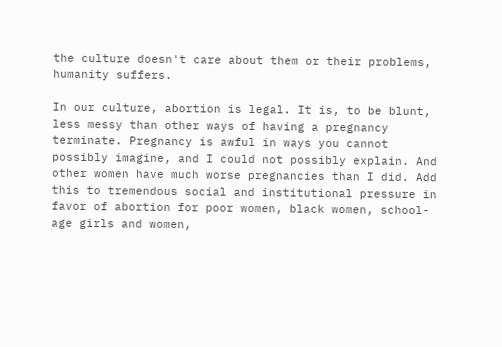the culture doesn't care about them or their problems, humanity suffers.

In our culture, abortion is legal. It is, to be blunt, less messy than other ways of having a pregnancy terminate. Pregnancy is awful in ways you cannot possibly imagine, and I could not possibly explain. And other women have much worse pregnancies than I did. Add this to tremendous social and institutional pressure in favor of abortion for poor women, black women, school-age girls and women,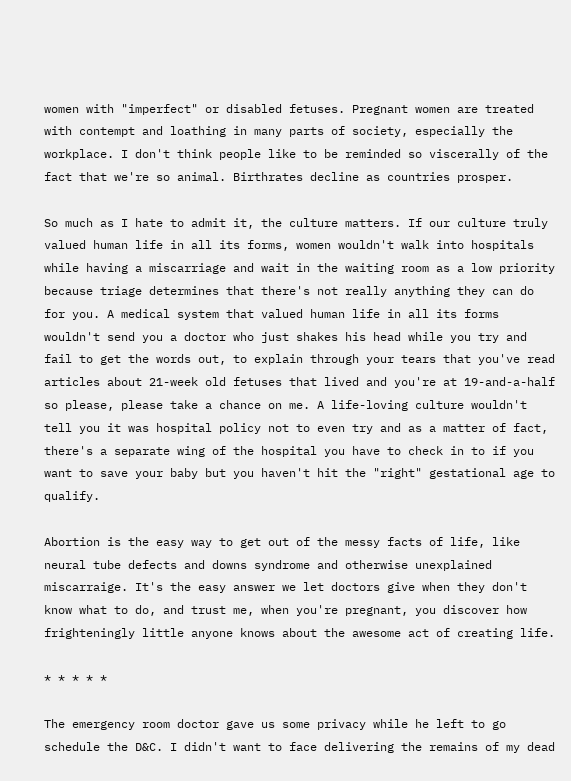women with "imperfect" or disabled fetuses. Pregnant women are treated with contempt and loathing in many parts of society, especially the workplace. I don't think people like to be reminded so viscerally of the fact that we're so animal. Birthrates decline as countries prosper.

So much as I hate to admit it, the culture matters. If our culture truly valued human life in all its forms, women wouldn't walk into hospitals while having a miscarriage and wait in the waiting room as a low priority because triage determines that there's not really anything they can do for you. A medical system that valued human life in all its forms wouldn't send you a doctor who just shakes his head while you try and fail to get the words out, to explain through your tears that you've read articles about 21-week old fetuses that lived and you're at 19-and-a-half so please, please take a chance on me. A life-loving culture wouldn't tell you it was hospital policy not to even try and as a matter of fact, there's a separate wing of the hospital you have to check in to if you want to save your baby but you haven't hit the "right" gestational age to qualify.

Abortion is the easy way to get out of the messy facts of life, like neural tube defects and downs syndrome and otherwise unexplained miscarraige. It's the easy answer we let doctors give when they don't know what to do, and trust me, when you're pregnant, you discover how frighteningly little anyone knows about the awesome act of creating life.

* * * * *

The emergency room doctor gave us some privacy while he left to go schedule the D&C. I didn't want to face delivering the remains of my dead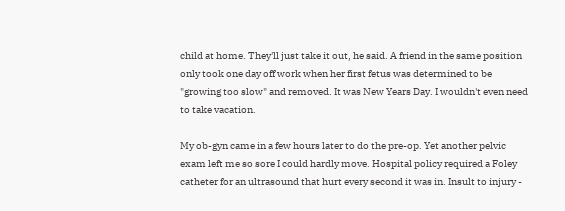child at home. They'll just take it out, he said. A friend in the same position only took one day off work when her first fetus was determined to be "growing too slow" and removed. It was New Years Day. I wouldn't even need to take vacation.

My ob-gyn came in a few hours later to do the pre-op. Yet another pelvic exam left me so sore I could hardly move. Hospital policy required a Foley catheter for an ultrasound that hurt every second it was in. Insult to injury -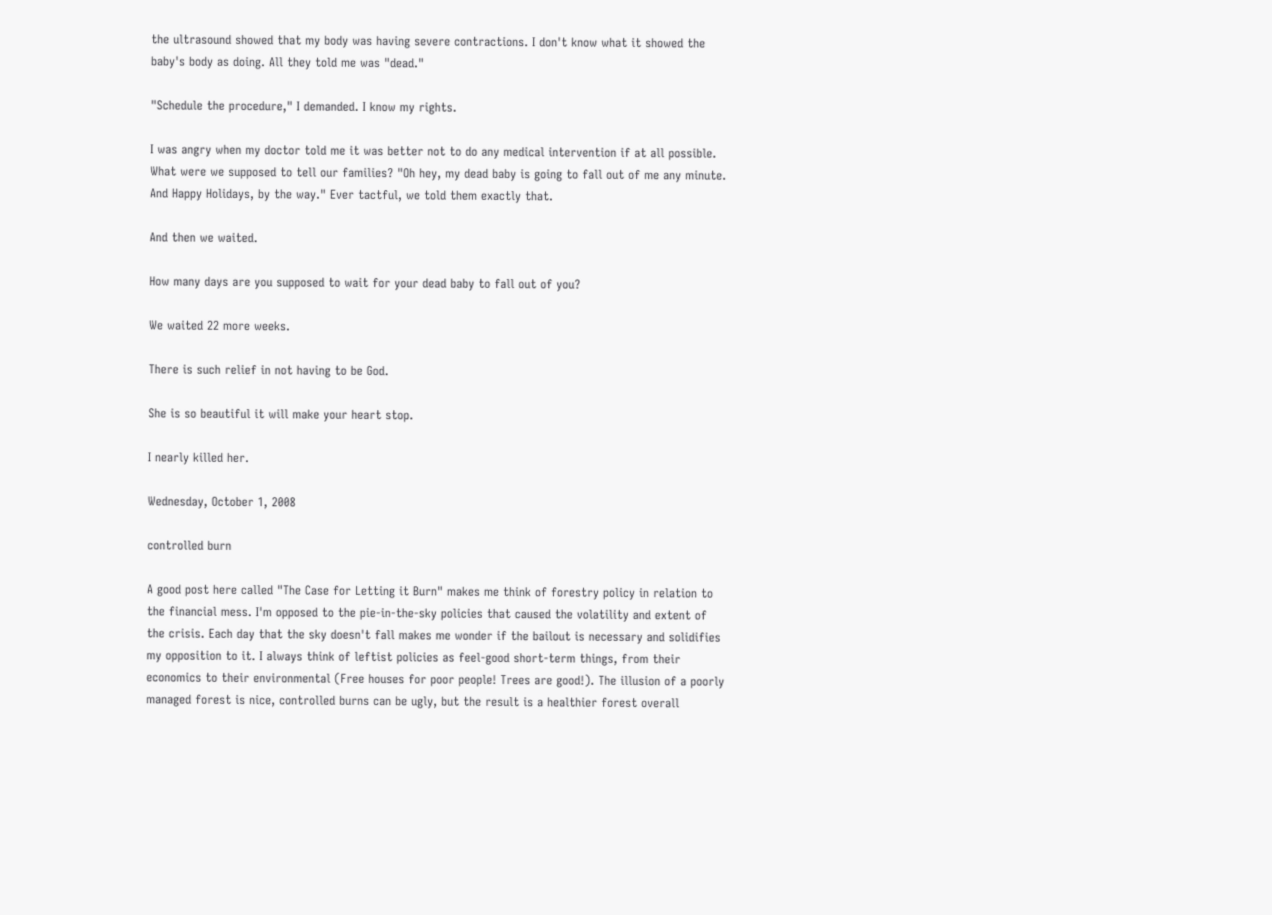the ultrasound showed that my body was having severe contractions. I don't know what it showed the baby's body as doing. All they told me was "dead."

"Schedule the procedure," I demanded. I know my rights.

I was angry when my doctor told me it was better not to do any medical intervention if at all possible. What were we supposed to tell our families? "Oh hey, my dead baby is going to fall out of me any minute. And Happy Holidays, by the way." Ever tactful, we told them exactly that.

And then we waited.

How many days are you supposed to wait for your dead baby to fall out of you?

We waited 22 more weeks.

There is such relief in not having to be God.

She is so beautiful it will make your heart stop.

I nearly killed her.

Wednesday, October 1, 2008

controlled burn

A good post here called "The Case for Letting it Burn" makes me think of forestry policy in relation to the financial mess. I'm opposed to the pie-in-the-sky policies that caused the volatility and extent of the crisis. Each day that the sky doesn't fall makes me wonder if the bailout is necessary and solidifies my opposition to it. I always think of leftist policies as feel-good short-term things, from their economics to their environmental (Free houses for poor people! Trees are good!). The illusion of a poorly managed forest is nice, controlled burns can be ugly, but the result is a healthier forest overall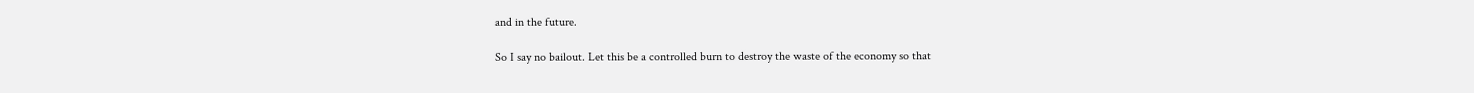and in the future.

So I say no bailout. Let this be a controlled burn to destroy the waste of the economy so that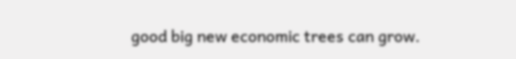good big new economic trees can grow.